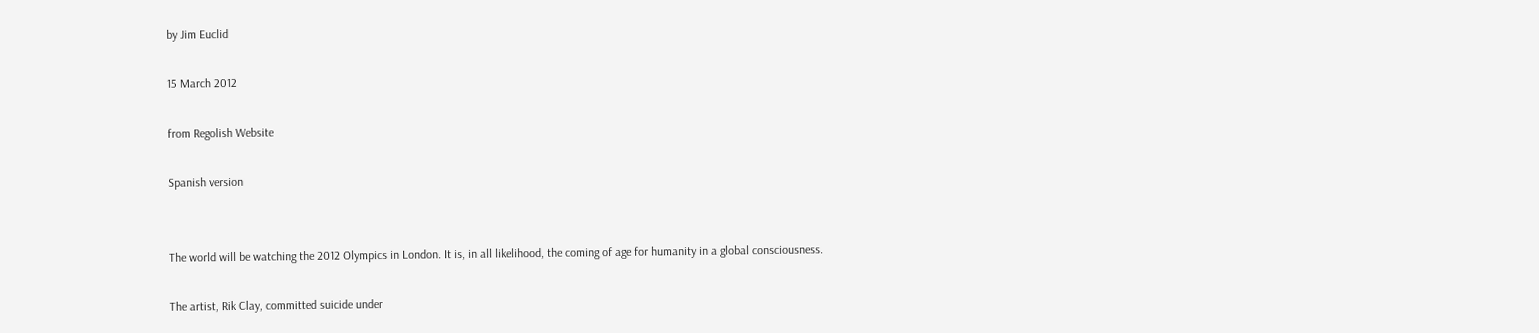by Jim Euclid

15 March 2012

from Regolish Website

Spanish version


The world will be watching the 2012 Olympics in London. It is, in all likelihood, the coming of age for humanity in a global consciousness.

The artist, Rik Clay, committed suicide under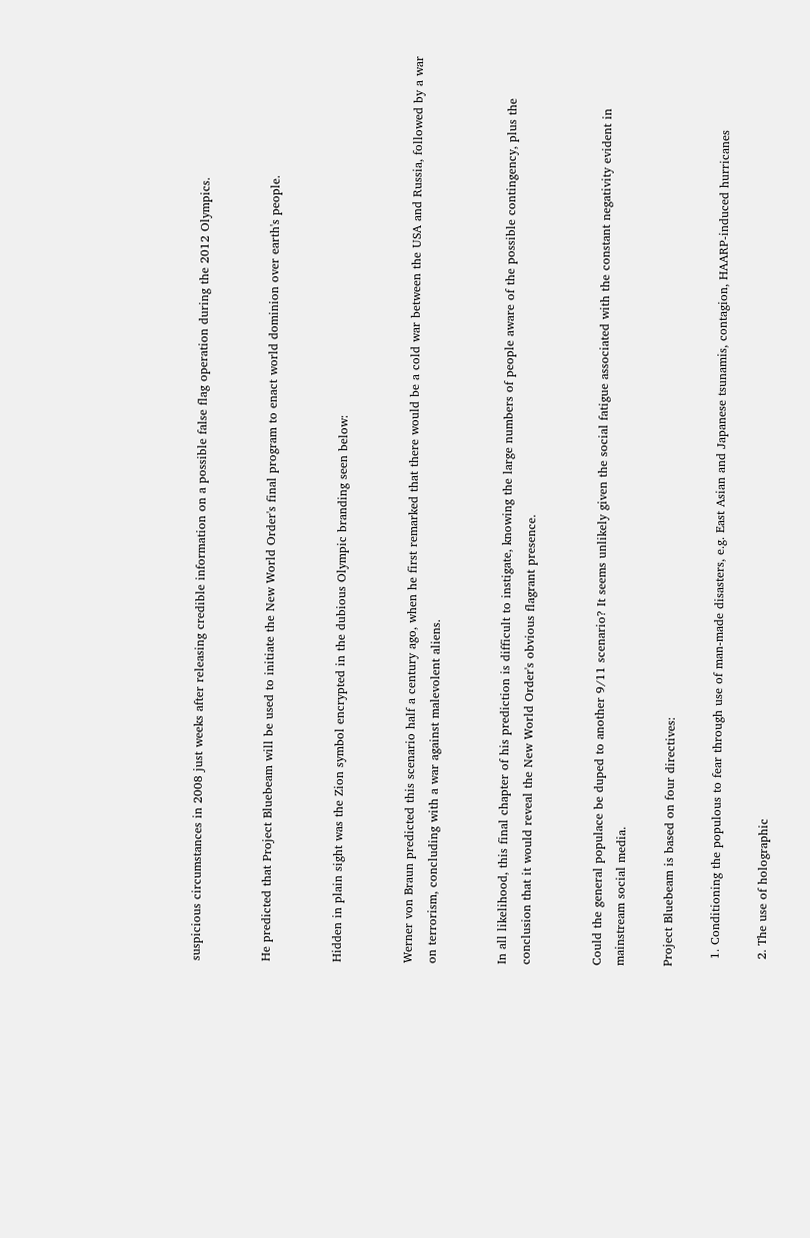suspicious circumstances in 2008 just weeks after releasing credible information on a possible false flag operation during the 2012 Olympics.


He predicted that Project Bluebeam will be used to initiate the New World Order's final program to enact world dominion over earth's people.


Hidden in plain sight was the Zion symbol encrypted in the dubious Olympic branding seen below:


Werner von Braun predicted this scenario half a century ago, when he first remarked that there would be a cold war between the USA and Russia, followed by a war on terrorism, concluding with a war against malevolent aliens.


In all likelihood, this final chapter of his prediction is difficult to instigate, knowing the large numbers of people aware of the possible contingency, plus the conclusion that it would reveal the New World Order's obvious flagrant presence.


Could the general populace be duped to another 9/11 scenario? It seems unlikely given the social fatigue associated with the constant negativity evident in mainstream social media.

Project Bluebeam is based on four directives:

  1. Conditioning the populous to fear through use of man-made disasters, e.g. East Asian and Japanese tsunamis, contagion, HAARP-induced hurricanes

  2. The use of holographic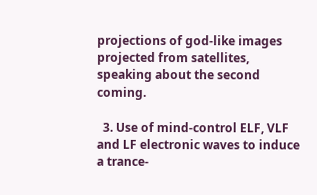projections of god-like images projected from satellites, speaking about the second coming.

  3. Use of mind-control ELF, VLF and LF electronic waves to induce a trance-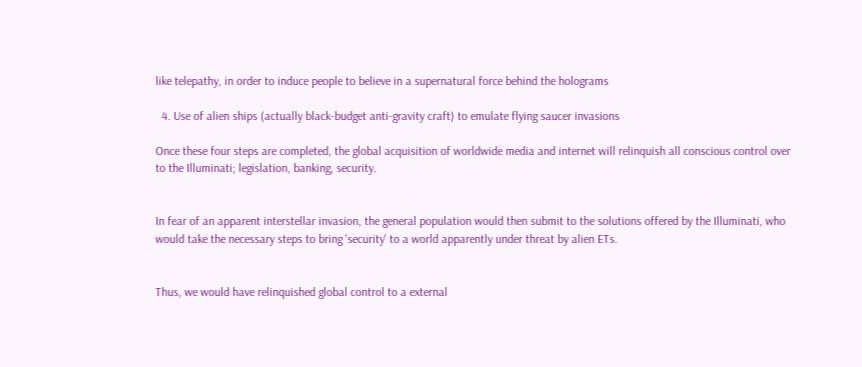like telepathy, in order to induce people to believe in a supernatural force behind the holograms

  4. Use of alien ships (actually black-budget anti-gravity craft) to emulate flying saucer invasions

Once these four steps are completed, the global acquisition of worldwide media and internet will relinquish all conscious control over to the Illuminati; legislation, banking, security.


In fear of an apparent interstellar invasion, the general population would then submit to the solutions offered by the Illuminati, who would take the necessary steps to bring 'security' to a world apparently under threat by alien ETs.


Thus, we would have relinquished global control to a external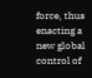force, thus enacting a new global control of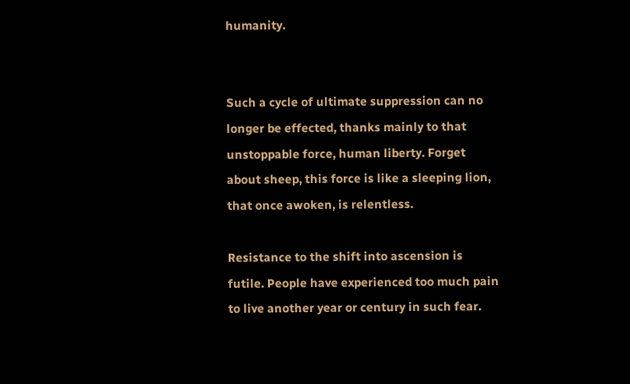humanity.


Such a cycle of ultimate suppression can no longer be effected, thanks mainly to that unstoppable force, human liberty. Forget about sheep, this force is like a sleeping lion, that once awoken, is relentless.

Resistance to the shift into ascension is futile. People have experienced too much pain to live another year or century in such fear.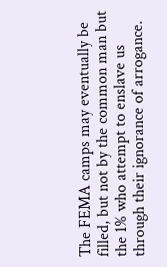The FEMA camps may eventually be filled, but not by the common man but the 1% who attempt to enslave us through their ignorance of arrogance.